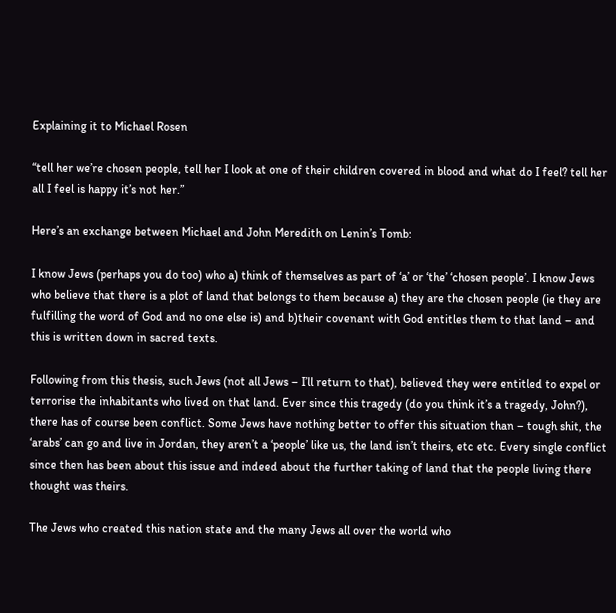Explaining it to Michael Rosen

“tell her we’re chosen people, tell her I look at one of their children covered in blood and what do I feel? tell her all I feel is happy it’s not her.”

Here’s an exchange between Michael and John Meredith on Lenin’s Tomb:

I know Jews (perhaps you do too) who a) think of themselves as part of ‘a’ or ‘the’ ‘chosen people’. I know Jews who believe that there is a plot of land that belongs to them because a) they are the chosen people (ie they are fulfilling the word of God and no one else is) and b)their covenant with God entitles them to that land – and this is written down in sacred texts.

Following from this thesis, such Jews (not all Jews – I’ll return to that), believed they were entitled to expel or terrorise the inhabitants who lived on that land. Ever since this tragedy (do you think it’s a tragedy, John?), there has of course been conflict. Some Jews have nothing better to offer this situation than – tough shit, the ‘arabs’ can go and live in Jordan, they aren’t a ‘people’ like us, the land isn’t theirs, etc etc. Every single conflict since then has been about this issue and indeed about the further taking of land that the people living there thought was theirs.

The Jews who created this nation state and the many Jews all over the world who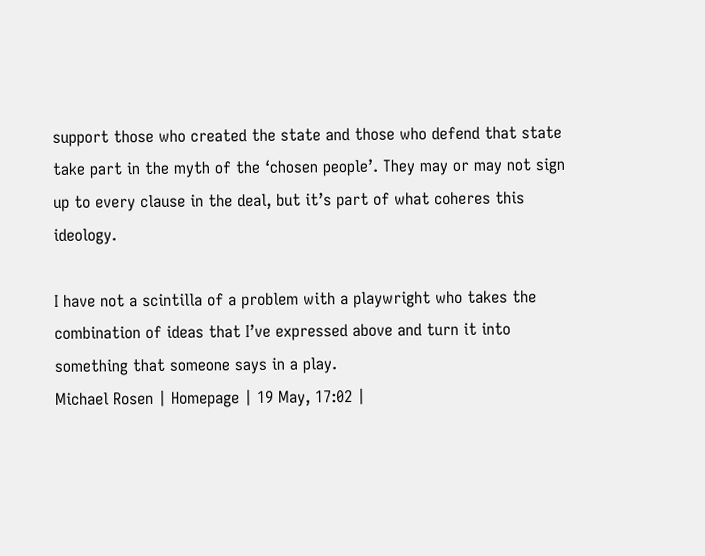support those who created the state and those who defend that state take part in the myth of the ‘chosen people’. They may or may not sign up to every clause in the deal, but it’s part of what coheres this ideology.

I have not a scintilla of a problem with a playwright who takes the combination of ideas that I’ve expressed above and turn it into something that someone says in a play.
Michael Rosen | Homepage | 19 May, 17:02 |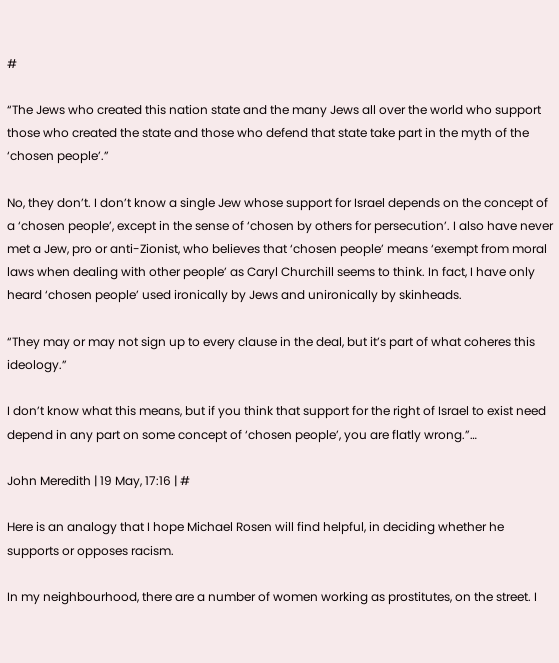#

“The Jews who created this nation state and the many Jews all over the world who support those who created the state and those who defend that state take part in the myth of the ‘chosen people’.”

No, they don’t. I don’t know a single Jew whose support for Israel depends on the concept of a ‘chosen people’, except in the sense of ‘chosen by others for persecution’. I also have never met a Jew, pro or anti-Zionist, who believes that ‘chosen people’ means ‘exempt from moral laws when dealing with other people’ as Caryl Churchill seems to think. In fact, I have only heard ‘chosen people’ used ironically by Jews and unironically by skinheads.

“They may or may not sign up to every clause in the deal, but it’s part of what coheres this ideology.”

I don’t know what this means, but if you think that support for the right of Israel to exist need depend in any part on some concept of ‘chosen people’, you are flatly wrong.”…

John Meredith | 19 May, 17:16 | #

Here is an analogy that I hope Michael Rosen will find helpful, in deciding whether he supports or opposes racism.

In my neighbourhood, there are a number of women working as prostitutes, on the street. I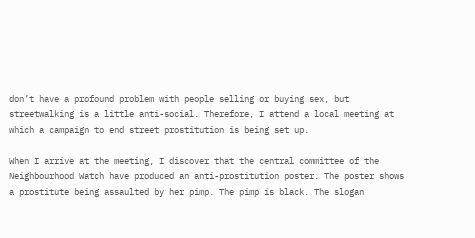don’t have a profound problem with people selling or buying sex, but streetwalking is a little anti-social. Therefore, I attend a local meeting at which a campaign to end street prostitution is being set up.

When I arrive at the meeting, I discover that the central committee of the Neighbourhood Watch have produced an anti-prostitution poster. The poster shows a prostitute being assaulted by her pimp. The pimp is black. The slogan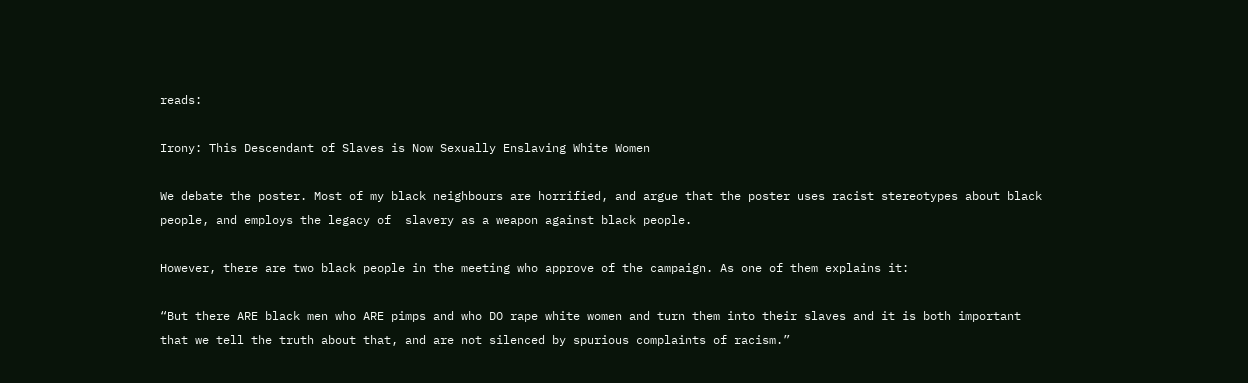reads:

Irony: This Descendant of Slaves is Now Sexually Enslaving White Women

We debate the poster. Most of my black neighbours are horrified, and argue that the poster uses racist stereotypes about black people, and employs the legacy of  slavery as a weapon against black people.

However, there are two black people in the meeting who approve of the campaign. As one of them explains it:

“But there ARE black men who ARE pimps and who DO rape white women and turn them into their slaves and it is both important that we tell the truth about that, and are not silenced by spurious complaints of racism.”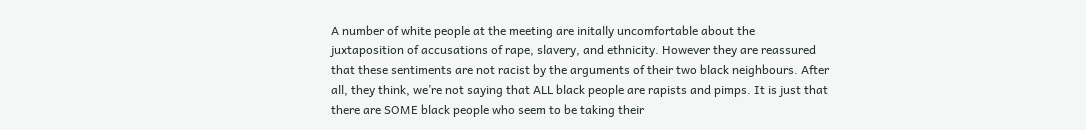A number of white people at the meeting are initally uncomfortable about the juxtaposition of accusations of rape, slavery, and ethnicity. However they are reassured that these sentiments are not racist by the arguments of their two black neighbours. After all, they think, we’re not saying that ALL black people are rapists and pimps. It is just that there are SOME black people who seem to be taking their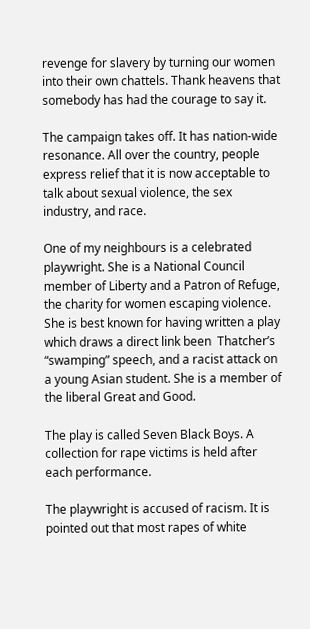revenge for slavery by turning our women into their own chattels. Thank heavens that somebody has had the courage to say it.

The campaign takes off. It has nation-wide resonance. All over the country, people express relief that it is now acceptable to talk about sexual violence, the sex industry, and race.

One of my neighbours is a celebrated playwright. She is a National Council member of Liberty and a Patron of Refuge, the charity for women escaping violence. She is best known for having written a play which draws a direct link been  Thatcher’s “swamping” speech, and a racist attack on a young Asian student. She is a member of the liberal Great and Good.

The play is called Seven Black Boys. A collection for rape victims is held after each performance.

The playwright is accused of racism. It is pointed out that most rapes of white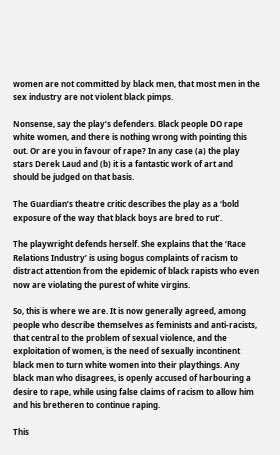women are not committed by black men, that most men in the sex industry are not violent black pimps.

Nonsense, say the play’s defenders. Black people DO rape white women, and there is nothing wrong with pointing this out. Or are you in favour of rape? In any case (a) the play stars Derek Laud and (b) it is a fantastic work of art and should be judged on that basis.

The Guardian’s theatre critic describes the play as a ‘bold exposure of the way that black boys are bred to rut’.

The playwright defends herself. She explains that the ‘Race Relations Industry’ is using bogus complaints of racism to distract attention from the epidemic of black rapists who even now are violating the purest of white virgins.

So, this is where we are. It is now generally agreed, among people who describe themselves as feminists and anti-racists, that central to the problem of sexual violence, and the exploitation of women, is the need of sexually incontinent black men to turn white women into their playthings. Any black man who disagrees, is openly accused of harbouring a desire to rape, while using false claims of racism to allow him and his bretheren to continue raping.

This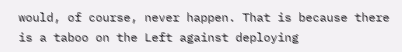would, of course, never happen. That is because there is a taboo on the Left against deploying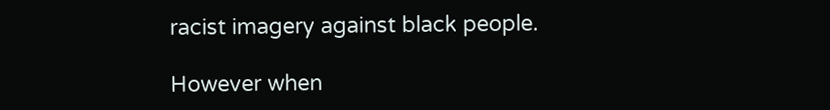racist imagery against black people.

However when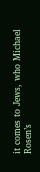it comes to Jews, who Michael Rosen’s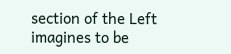section of the Left imagines to be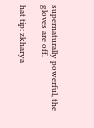supernaturally powerful, the gloves are off.

hat tip: zkharya